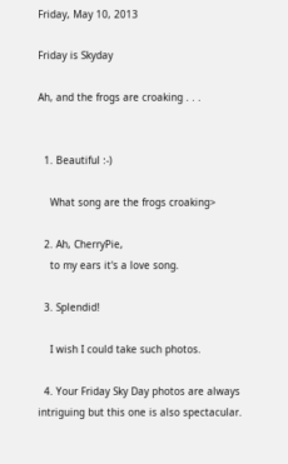Friday, May 10, 2013

Friday is Skyday

Ah, and the frogs are croaking . . .


  1. Beautiful :-)

    What song are the frogs croaking>

  2. Ah, CherryPie,
    to my ears it's a love song.

  3. Splendid!

    I wish I could take such photos.

  4. Your Friday Sky Day photos are always intriguing but this one is also spectacular.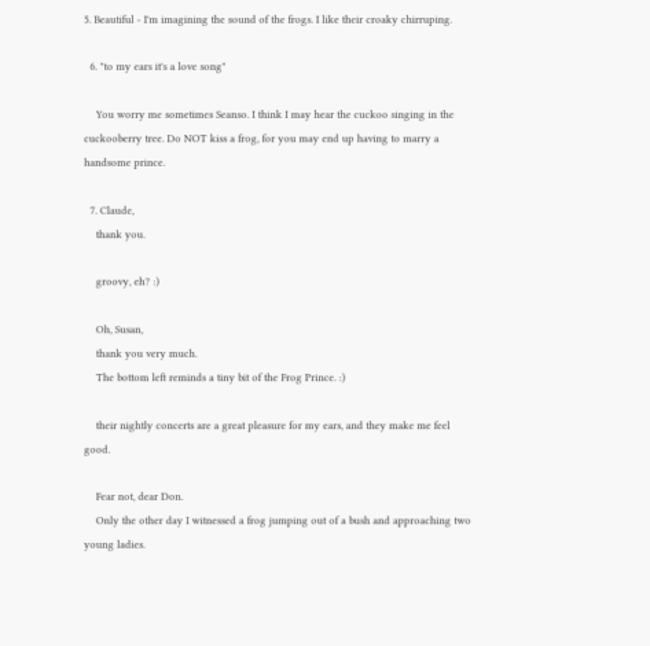5. Beautiful - I'm imagining the sound of the frogs. I like their croaky chirruping.

  6. "to my ears it's a love song"

    You worry me sometimes Seanso. I think I may hear the cuckoo singing in the cuckooberry tree. Do NOT kiss a frog, for you may end up having to marry a handsome prince.

  7. Claude,
    thank you.

    groovy, eh? :)

    Oh, Susan,
    thank you very much.
    The bottom left reminds a tiny bit of the Frog Prince. :)

    their nightly concerts are a great pleasure for my ears, and they make me feel good.

    Fear not, dear Don.
    Only the other day I witnessed a frog jumping out of a bush and approaching two young ladies.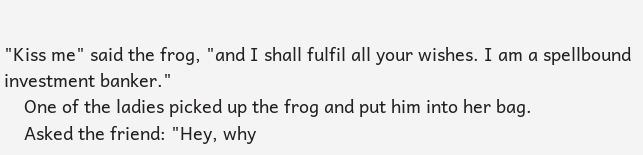"Kiss me" said the frog, "and I shall fulfil all your wishes. I am a spellbound investment banker."
    One of the ladies picked up the frog and put him into her bag.
    Asked the friend: "Hey, why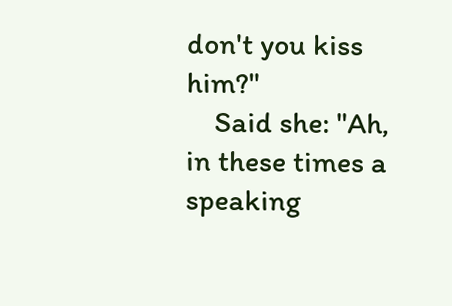don't you kiss him?"
    Said she: "Ah, in these times a speaking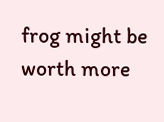frog might be worth more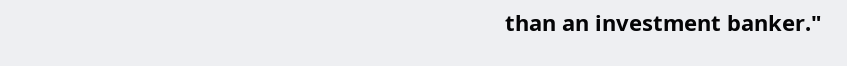than an investment banker."